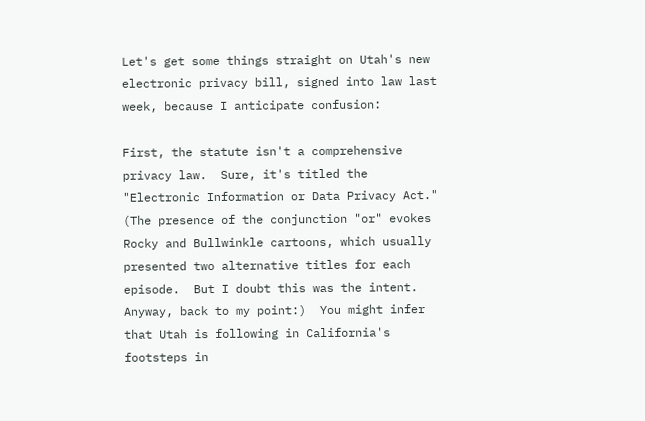Let's get some things straight on Utah's new electronic privacy bill, signed into law last week, because I anticipate confusion:

First, the statute isn't a comprehensive privacy law.  Sure, it's titled the "Electronic Information or Data Privacy Act."  (The presence of the conjunction "or" evokes Rocky and Bullwinkle cartoons, which usually presented two alternative titles for each episode.  But I doubt this was the intent.  Anyway, back to my point:)  You might infer that Utah is following in California's footsteps in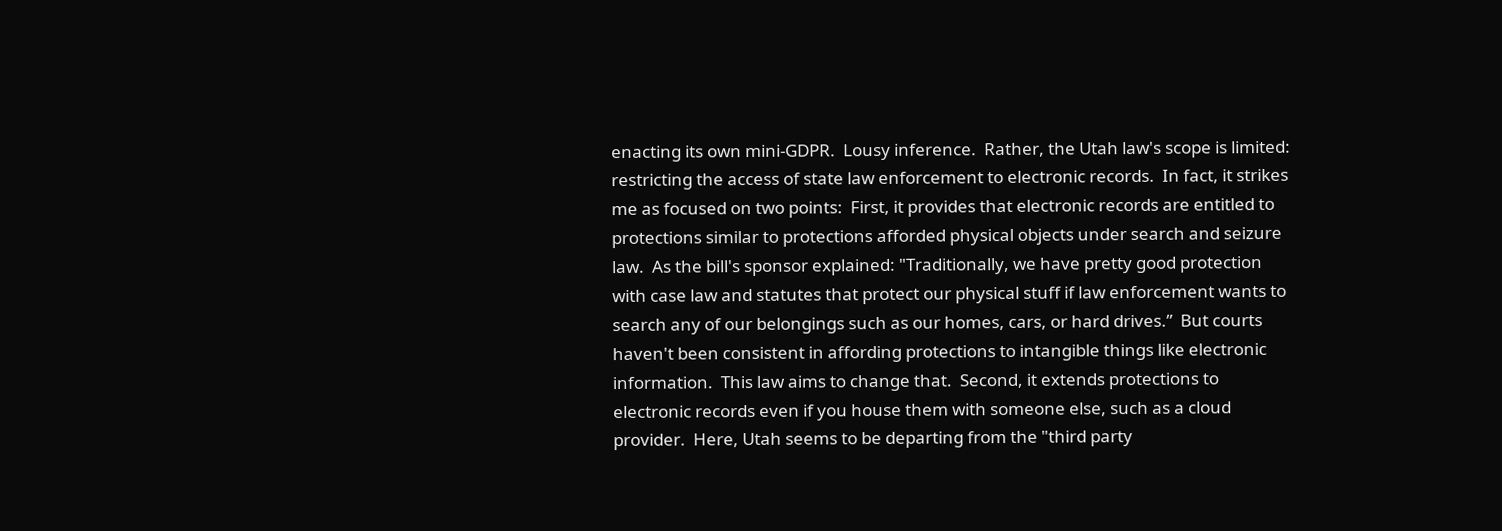enacting its own mini-GDPR.  Lousy inference.  Rather, the Utah law's scope is limited: restricting the access of state law enforcement to electronic records.  In fact, it strikes me as focused on two points:  First, it provides that electronic records are entitled to protections similar to protections afforded physical objects under search and seizure law.  As the bill's sponsor explained: "Traditionally, we have pretty good protection with case law and statutes that protect our physical stuff if law enforcement wants to search any of our belongings such as our homes, cars, or hard drives.”  But courts haven't been consistent in affording protections to intangible things like electronic information.  This law aims to change that.  Second, it extends protections to electronic records even if you house them with someone else, such as a cloud provider.  Here, Utah seems to be departing from the "third party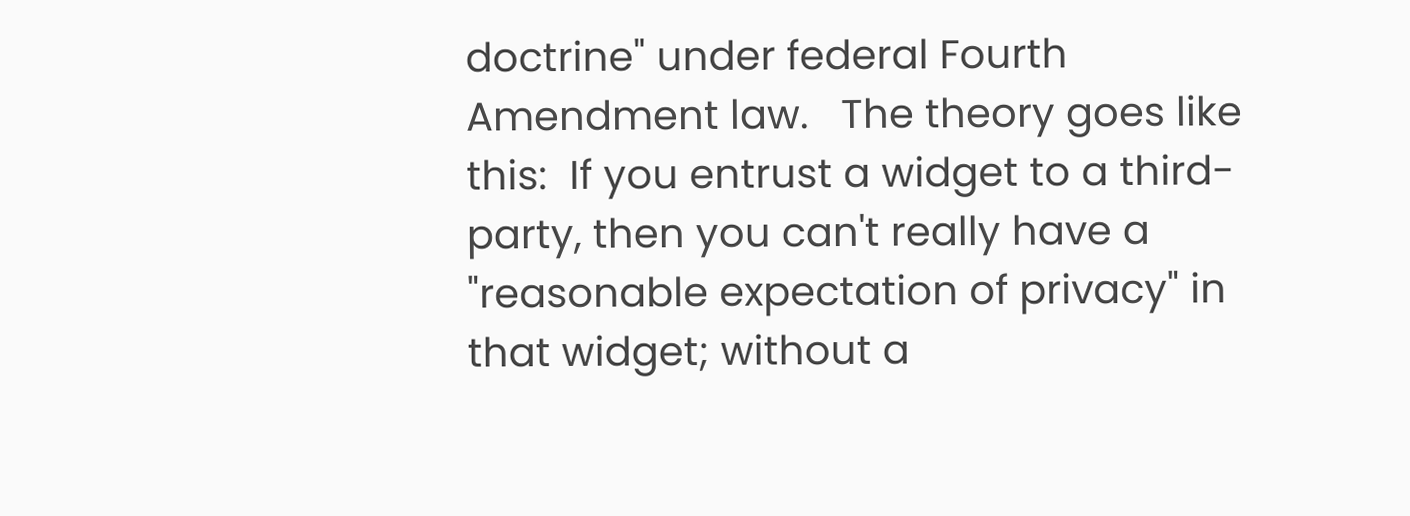doctrine" under federal Fourth Amendment law.   The theory goes like this:  If you entrust a widget to a third-party, then you can't really have a "reasonable expectation of privacy" in that widget; without a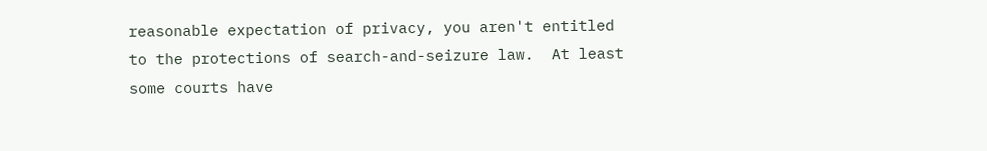reasonable expectation of privacy, you aren't entitled to the protections of search-and-seizure law.  At least some courts have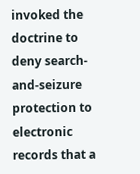invoked the doctrine to deny search-and-seizure protection to electronic records that a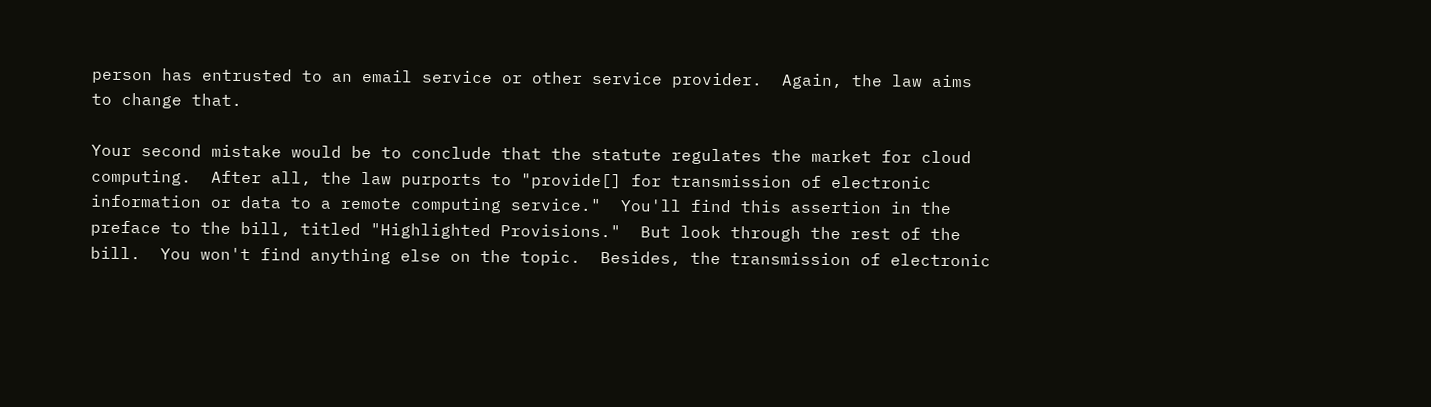person has entrusted to an email service or other service provider.  Again, the law aims to change that.

Your second mistake would be to conclude that the statute regulates the market for cloud computing.  After all, the law purports to "provide[] for transmission of electronic information or data to a remote computing service."  You'll find this assertion in the preface to the bill, titled "Highlighted Provisions."  But look through the rest of the bill.  You won't find anything else on the topic.  Besides, the transmission of electronic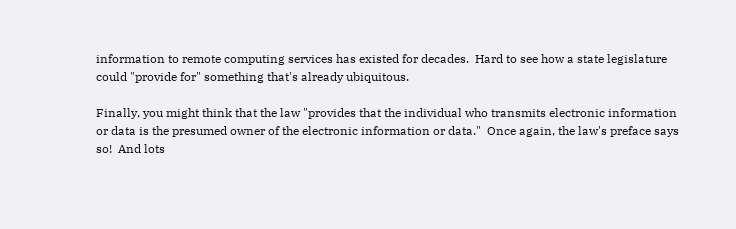information to remote computing services has existed for decades.  Hard to see how a state legislature could "provide for" something that's already ubiquitous.

Finally, you might think that the law "provides that the individual who transmits electronic information or data is the presumed owner of the electronic information or data."  Once again, the law's preface says so!  And lots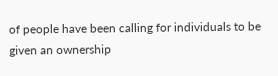of people have been calling for individuals to be given an ownership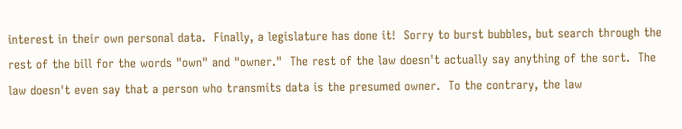interest in their own personal data.  Finally, a legislature has done it!  Sorry to burst bubbles, but search through the rest of the bill for the words "own" and "owner."  The rest of the law doesn't actually say anything of the sort.  The law doesn't even say that a person who transmits data is the presumed owner.  To the contrary, the law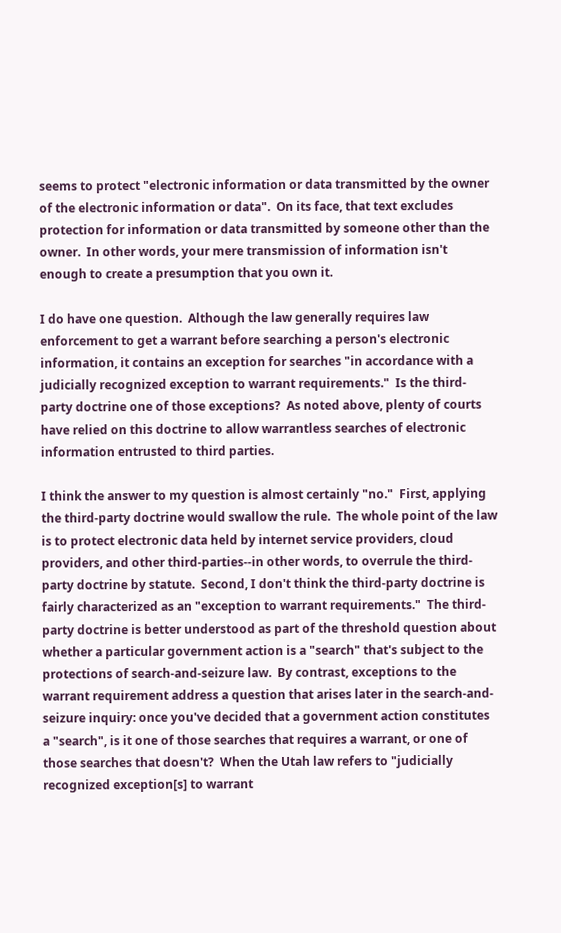seems to protect "electronic information or data transmitted by the owner of the electronic information or data".  On its face, that text excludes protection for information or data transmitted by someone other than the owner.  In other words, your mere transmission of information isn't enough to create a presumption that you own it.

I do have one question.  Although the law generally requires law enforcement to get a warrant before searching a person's electronic information, it contains an exception for searches "in accordance with a judicially recognized exception to warrant requirements."  Is the third-party doctrine one of those exceptions?  As noted above, plenty of courts have relied on this doctrine to allow warrantless searches of electronic information entrusted to third parties.

I think the answer to my question is almost certainly "no."  First, applying the third-party doctrine would swallow the rule.  The whole point of the law is to protect electronic data held by internet service providers, cloud providers, and other third-parties--in other words, to overrule the third-party doctrine by statute.  Second, I don't think the third-party doctrine is fairly characterized as an "exception to warrant requirements."  The third-party doctrine is better understood as part of the threshold question about whether a particular government action is a "search" that's subject to the protections of search-and-seizure law.  By contrast, exceptions to the warrant requirement address a question that arises later in the search-and-seizure inquiry: once you've decided that a government action constitutes a "search", is it one of those searches that requires a warrant, or one of those searches that doesn't?  When the Utah law refers to "judicially recognized exception[s] to warrant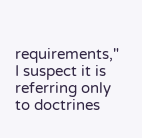requirements," I suspect it is referring only to doctrines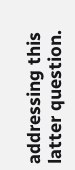addressing this latter question.